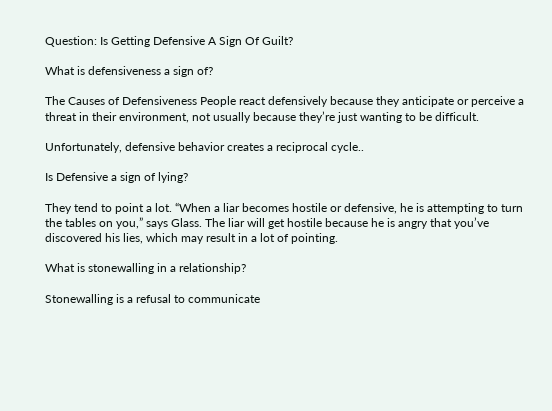Question: Is Getting Defensive A Sign Of Guilt?

What is defensiveness a sign of?

The Causes of Defensiveness People react defensively because they anticipate or perceive a threat in their environment, not usually because they’re just wanting to be difficult.

Unfortunately, defensive behavior creates a reciprocal cycle..

Is Defensive a sign of lying?

They tend to point a lot. “When a liar becomes hostile or defensive, he is attempting to turn the tables on you,” says Glass. The liar will get hostile because he is angry that you’ve discovered his lies, which may result in a lot of pointing.

What is stonewalling in a relationship?

Stonewalling is a refusal to communicate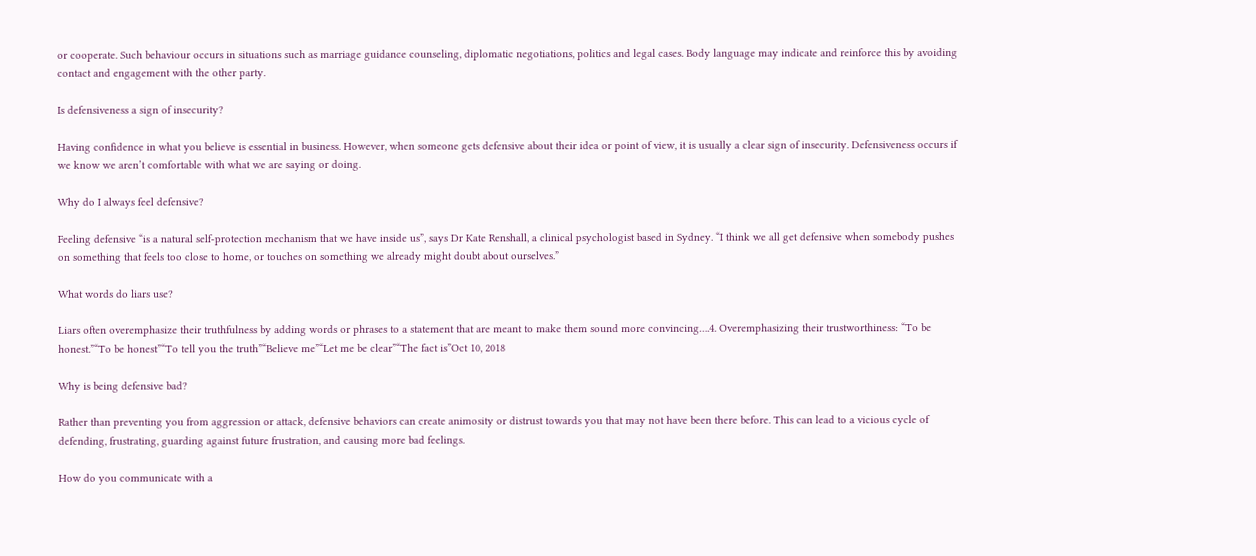or cooperate. Such behaviour occurs in situations such as marriage guidance counseling, diplomatic negotiations, politics and legal cases. Body language may indicate and reinforce this by avoiding contact and engagement with the other party.

Is defensiveness a sign of insecurity?

Having confidence in what you believe is essential in business. However, when someone gets defensive about their idea or point of view, it is usually a clear sign of insecurity. Defensiveness occurs if we know we aren’t comfortable with what we are saying or doing.

Why do I always feel defensive?

Feeling defensive “is a natural self-protection mechanism that we have inside us”, says Dr Kate Renshall, a clinical psychologist based in Sydney. “I think we all get defensive when somebody pushes on something that feels too close to home, or touches on something we already might doubt about ourselves.”

What words do liars use?

Liars often overemphasize their truthfulness by adding words or phrases to a statement that are meant to make them sound more convincing….4. Overemphasizing their trustworthiness: “To be honest.”“To be honest”“To tell you the truth”“Believe me”“Let me be clear”“The fact is”Oct 10, 2018

Why is being defensive bad?

Rather than preventing you from aggression or attack, defensive behaviors can create animosity or distrust towards you that may not have been there before. This can lead to a vicious cycle of defending, frustrating, guarding against future frustration, and causing more bad feelings.

How do you communicate with a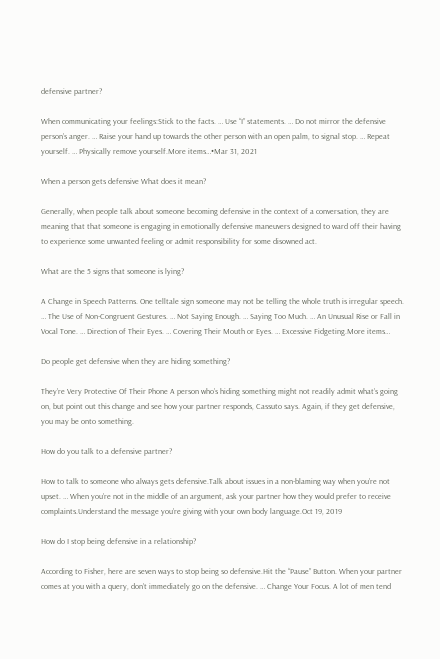defensive partner?

When communicating your feelings:Stick to the facts. … Use “I” statements. … Do not mirror the defensive person’s anger. … Raise your hand up towards the other person with an open palm, to signal stop. … Repeat yourself. … Physically remove yourself.More items…•Mar 31, 2021

When a person gets defensive What does it mean?

Generally, when people talk about someone becoming defensive in the context of a conversation, they are meaning that that someone is engaging in emotionally defensive maneuvers designed to ward off their having to experience some unwanted feeling or admit responsibility for some disowned act.

What are the 5 signs that someone is lying?

A Change in Speech Patterns. One telltale sign someone may not be telling the whole truth is irregular speech. … The Use of Non-Congruent Gestures. … Not Saying Enough. … Saying Too Much. … An Unusual Rise or Fall in Vocal Tone. … Direction of Their Eyes. … Covering Their Mouth or Eyes. … Excessive Fidgeting.More items…

Do people get defensive when they are hiding something?

They’re Very Protective Of Their Phone A person who’s hiding something might not readily admit what’s going on, but point out this change and see how your partner responds, Cassuto says. Again, if they get defensive, you may be onto something.

How do you talk to a defensive partner?

How to talk to someone who always gets defensive.Talk about issues in a non-blaming way when you’re not upset. … When you’re not in the middle of an argument, ask your partner how they would prefer to receive complaints.Understand the message you’re giving with your own body language.Oct 19, 2019

How do I stop being defensive in a relationship?

According to Fisher, here are seven ways to stop being so defensive.Hit the “Pause” Button. When your partner comes at you with a query, don’t immediately go on the defensive. … Change Your Focus. A lot of men tend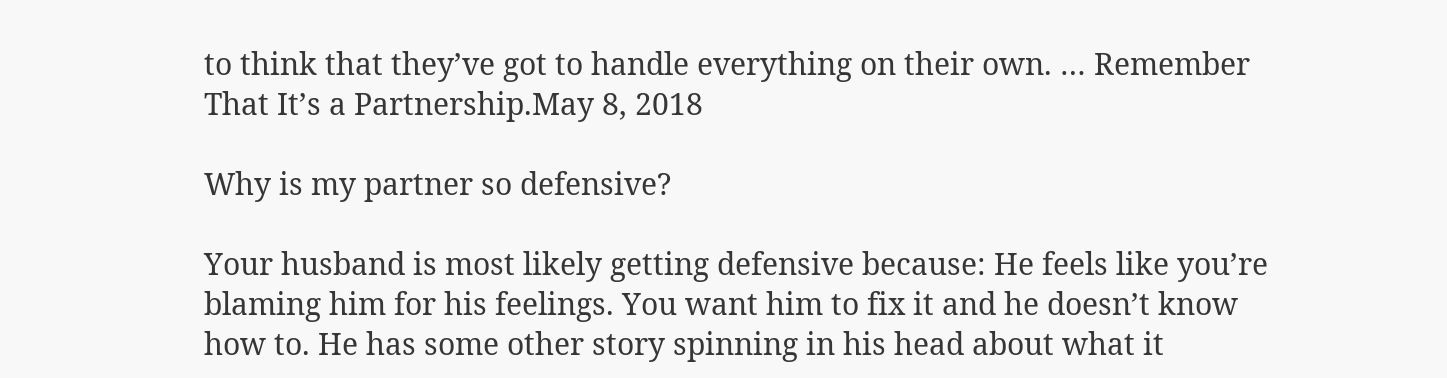to think that they’ve got to handle everything on their own. … Remember That It’s a Partnership.May 8, 2018

Why is my partner so defensive?

Your husband is most likely getting defensive because: He feels like you’re blaming him for his feelings. You want him to fix it and he doesn’t know how to. He has some other story spinning in his head about what it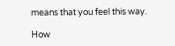means that you feel this way.

How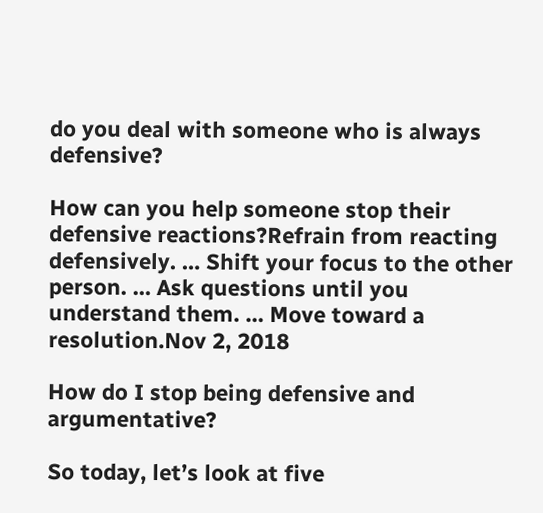do you deal with someone who is always defensive?

How can you help someone stop their defensive reactions?Refrain from reacting defensively. … Shift your focus to the other person. … Ask questions until you understand them. … Move toward a resolution.Nov 2, 2018

How do I stop being defensive and argumentative?

So today, let’s look at five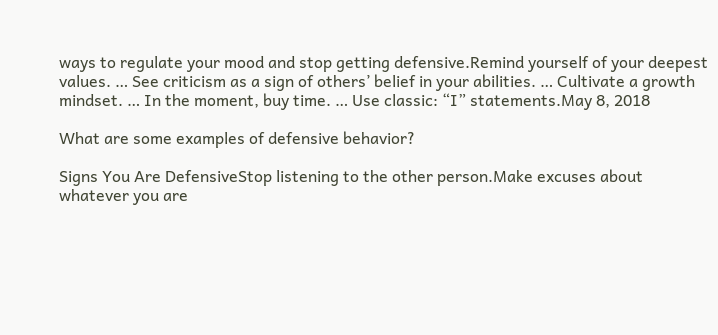ways to regulate your mood and stop getting defensive.Remind yourself of your deepest values. … See criticism as a sign of others’ belief in your abilities. … Cultivate a growth mindset. … In the moment, buy time. … Use classic: “I” statements.May 8, 2018

What are some examples of defensive behavior?

Signs You Are DefensiveStop listening to the other person.Make excuses about whatever you are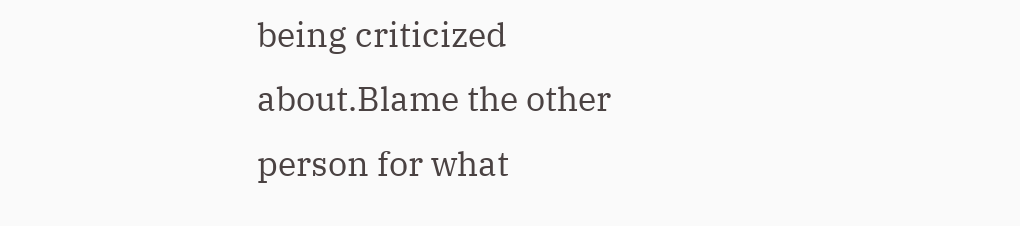being criticized about.Blame the other person for what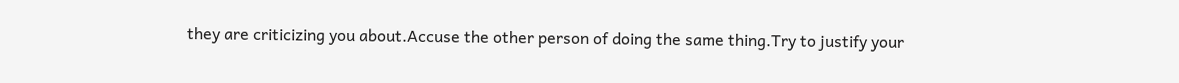they are criticizing you about.Accuse the other person of doing the same thing.Try to justify your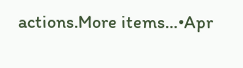actions.More items…•Apr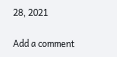28, 2021

Add a comment